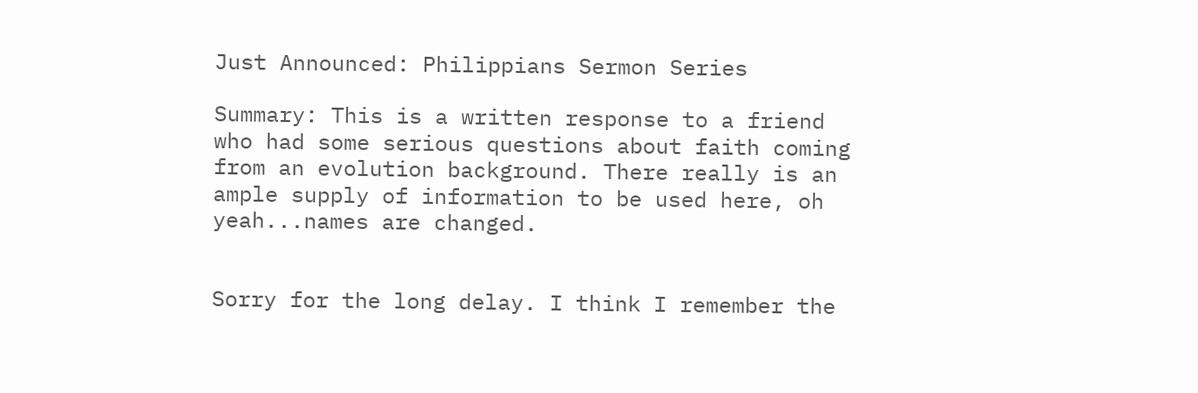Just Announced: Philippians Sermon Series

Summary: This is a written response to a friend who had some serious questions about faith coming from an evolution background. There really is an ample supply of information to be used here, oh yeah...names are changed.


Sorry for the long delay. I think I remember the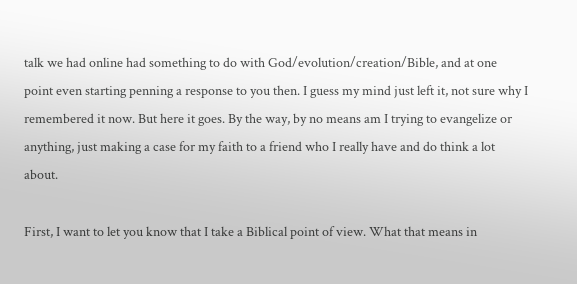talk we had online had something to do with God/evolution/creation/Bible, and at one point even starting penning a response to you then. I guess my mind just left it, not sure why I remembered it now. But here it goes. By the way, by no means am I trying to evangelize or anything, just making a case for my faith to a friend who I really have and do think a lot about.

First, I want to let you know that I take a Biblical point of view. What that means in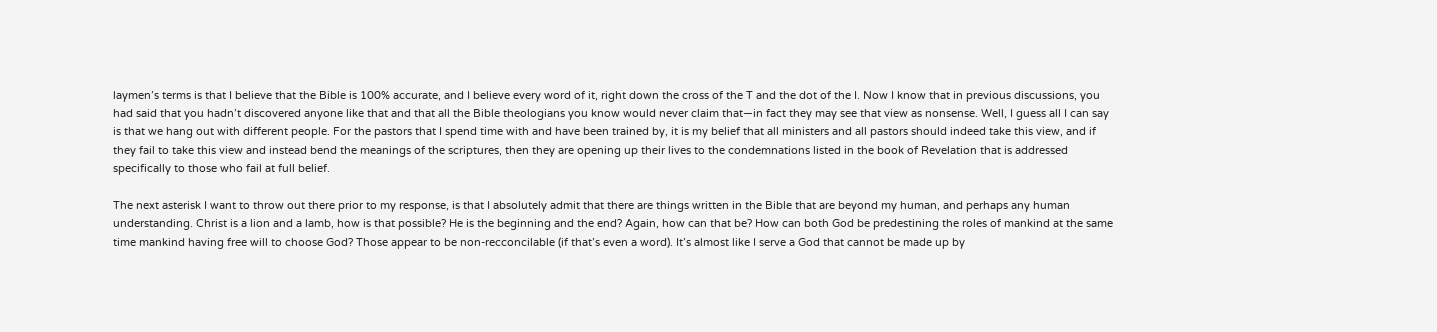laymen’s terms is that I believe that the Bible is 100% accurate, and I believe every word of it, right down the cross of the T and the dot of the I. Now I know that in previous discussions, you had said that you hadn’t discovered anyone like that and that all the Bible theologians you know would never claim that—in fact they may see that view as nonsense. Well, I guess all I can say is that we hang out with different people. For the pastors that I spend time with and have been trained by, it is my belief that all ministers and all pastors should indeed take this view, and if they fail to take this view and instead bend the meanings of the scriptures, then they are opening up their lives to the condemnations listed in the book of Revelation that is addressed specifically to those who fail at full belief.

The next asterisk I want to throw out there prior to my response, is that I absolutely admit that there are things written in the Bible that are beyond my human, and perhaps any human understanding. Christ is a lion and a lamb, how is that possible? He is the beginning and the end? Again, how can that be? How can both God be predestining the roles of mankind at the same time mankind having free will to choose God? Those appear to be non-recconcilable (if that’s even a word). It’s almost like I serve a God that cannot be made up by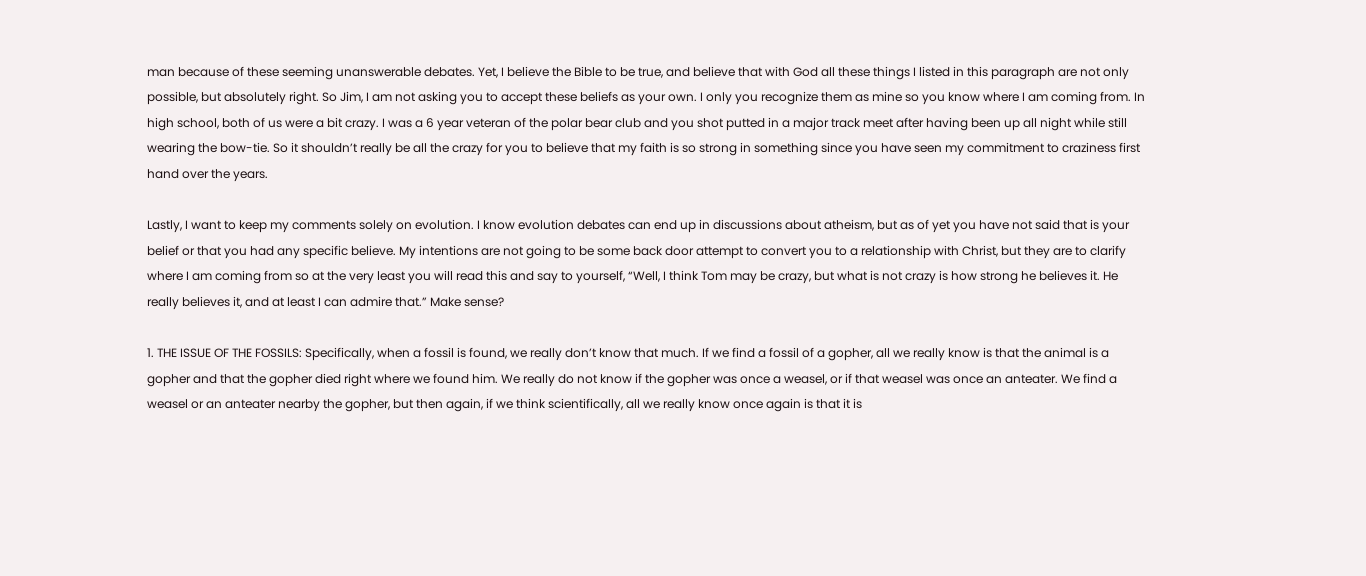man because of these seeming unanswerable debates. Yet, I believe the Bible to be true, and believe that with God all these things I listed in this paragraph are not only possible, but absolutely right. So Jim, I am not asking you to accept these beliefs as your own. I only you recognize them as mine so you know where I am coming from. In high school, both of us were a bit crazy. I was a 6 year veteran of the polar bear club and you shot putted in a major track meet after having been up all night while still wearing the bow-tie. So it shouldn’t really be all the crazy for you to believe that my faith is so strong in something since you have seen my commitment to craziness first hand over the years.

Lastly, I want to keep my comments solely on evolution. I know evolution debates can end up in discussions about atheism, but as of yet you have not said that is your belief or that you had any specific believe. My intentions are not going to be some back door attempt to convert you to a relationship with Christ, but they are to clarify where I am coming from so at the very least you will read this and say to yourself, “Well, I think Tom may be crazy, but what is not crazy is how strong he believes it. He really believes it, and at least I can admire that.” Make sense?

1. THE ISSUE OF THE FOSSILS: Specifically, when a fossil is found, we really don’t know that much. If we find a fossil of a gopher, all we really know is that the animal is a gopher and that the gopher died right where we found him. We really do not know if the gopher was once a weasel, or if that weasel was once an anteater. We find a weasel or an anteater nearby the gopher, but then again, if we think scientifically, all we really know once again is that it is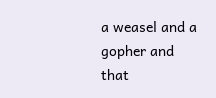a weasel and a gopher and that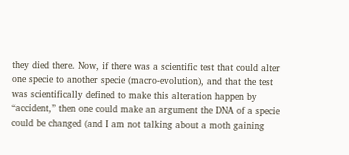they died there. Now, if there was a scientific test that could alter one specie to another specie (macro-evolution), and that the test was scientifically defined to make this alteration happen by “accident,” then one could make an argument the DNA of a specie could be changed (and I am not talking about a moth gaining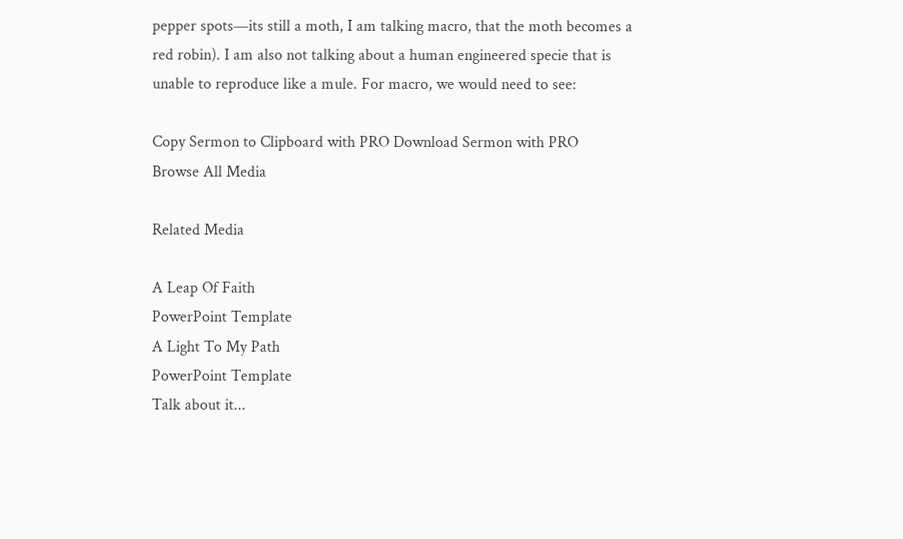pepper spots—its still a moth, I am talking macro, that the moth becomes a red robin). I am also not talking about a human engineered specie that is unable to reproduce like a mule. For macro, we would need to see:

Copy Sermon to Clipboard with PRO Download Sermon with PRO
Browse All Media

Related Media

A Leap Of Faith
PowerPoint Template
A Light To My Path
PowerPoint Template
Talk about it...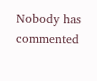Nobody has commented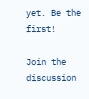yet. Be the first!

Join the discussion